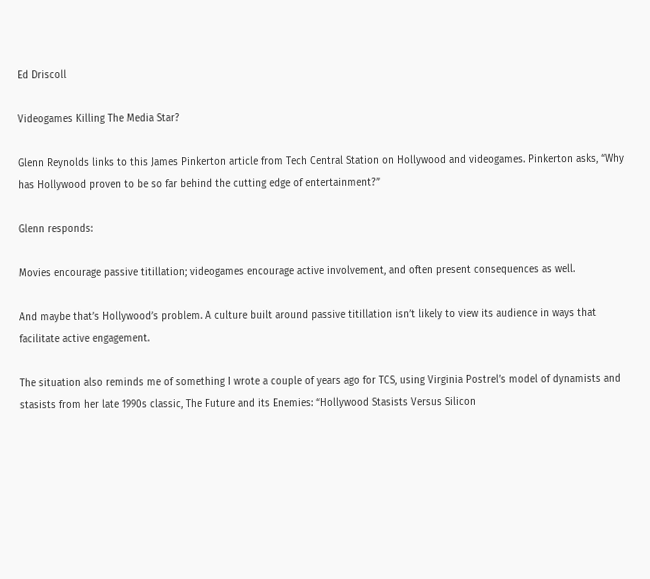Ed Driscoll

Videogames Killing The Media Star?

Glenn Reynolds links to this James Pinkerton article from Tech Central Station on Hollywood and videogames. Pinkerton asks, “Why has Hollywood proven to be so far behind the cutting edge of entertainment?”

Glenn responds:

Movies encourage passive titillation; videogames encourage active involvement, and often present consequences as well.

And maybe that’s Hollywood’s problem. A culture built around passive titillation isn’t likely to view its audience in ways that facilitate active engagement.

The situation also reminds me of something I wrote a couple of years ago for TCS, using Virginia Postrel’s model of dynamists and stasists from her late 1990s classic, The Future and its Enemies: “Hollywood Stasists Versus Silicon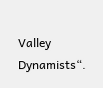Valley Dynamists“.